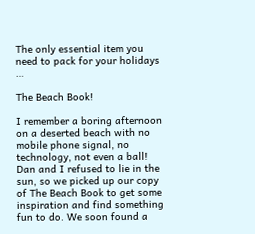The only essential item you need to pack for your holidays …

The Beach Book!

I remember a boring afternoon on a deserted beach with no mobile phone signal, no technology, not even a ball!  Dan and I refused to lie in the sun, so we picked up our copy of The Beach Book to get some inspiration and find something fun to do. We soon found a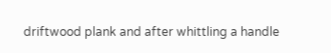driftwood plank and after whittling a handle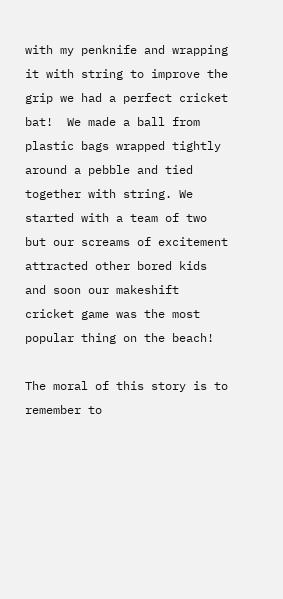with my penknife and wrapping it with string to improve the grip we had a perfect cricket bat!  We made a ball from plastic bags wrapped tightly around a pebble and tied together with string. We started with a team of two but our screams of excitement attracted other bored kids and soon our makeshift cricket game was the most popular thing on the beach!

The moral of this story is to remember to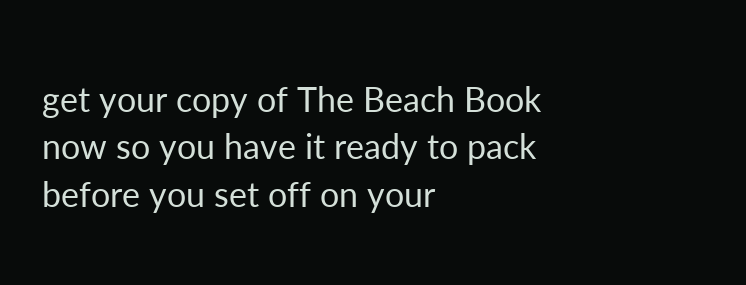get your copy of The Beach Book now so you have it ready to pack before you set off on your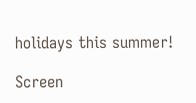holidays this summer!

Screen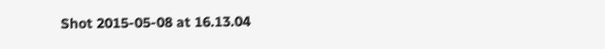Shot 2015-05-08 at 16.13.04